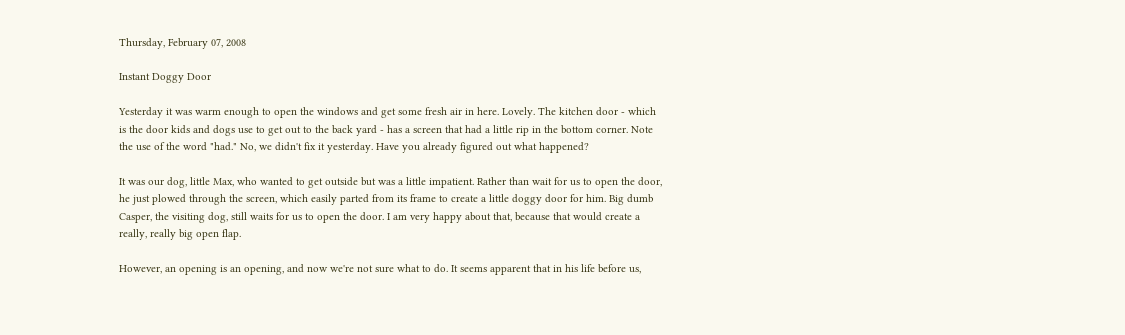Thursday, February 07, 2008

Instant Doggy Door

Yesterday it was warm enough to open the windows and get some fresh air in here. Lovely. The kitchen door - which is the door kids and dogs use to get out to the back yard - has a screen that had a little rip in the bottom corner. Note the use of the word "had." No, we didn't fix it yesterday. Have you already figured out what happened?

It was our dog, little Max, who wanted to get outside but was a little impatient. Rather than wait for us to open the door, he just plowed through the screen, which easily parted from its frame to create a little doggy door for him. Big dumb Casper, the visiting dog, still waits for us to open the door. I am very happy about that, because that would create a really, really big open flap.

However, an opening is an opening, and now we're not sure what to do. It seems apparent that in his life before us,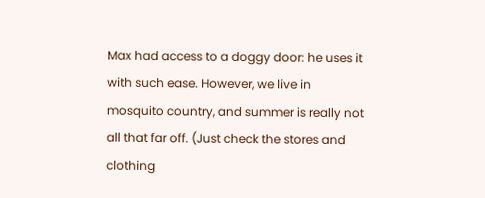Max had access to a doggy door: he uses it with such ease. However, we live in mosquito country, and summer is really not all that far off. (Just check the stores and clothing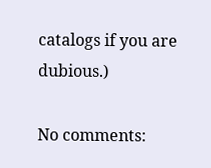catalogs if you are dubious.)

No comments: